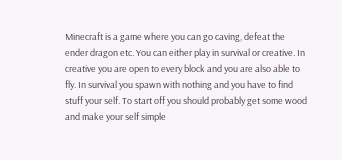Minecraft is a game where you can go caving, defeat the ender dragon etc. You can either play in survival or creative. In creative you are open to every block and you are also able to fly. In survival you spawn with nothing and you have to find stuff your self. To start off you should probably get some wood and make your self simple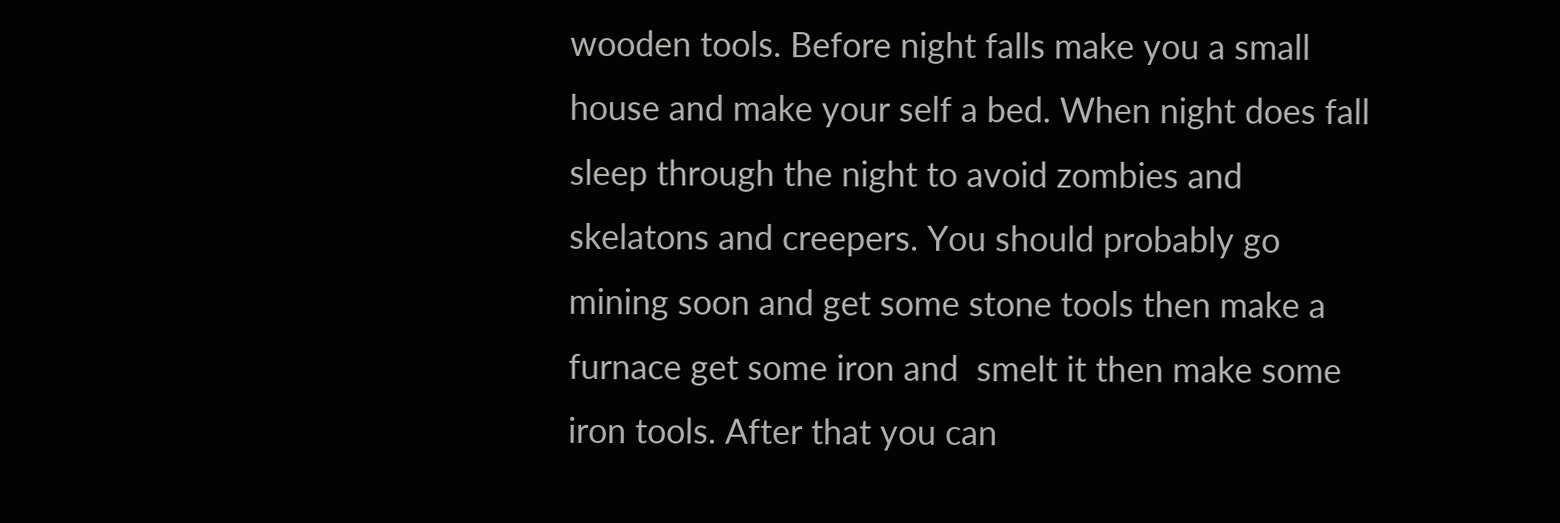wooden tools. Before night falls make you a small house and make your self a bed. When night does fall sleep through the night to avoid zombies and skelatons and creepers. You should probably go mining soon and get some stone tools then make a furnace get some iron and  smelt it then make some iron tools. After that you can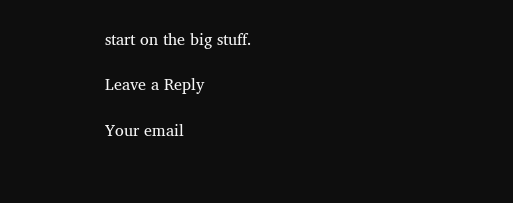start on the big stuff.

Leave a Reply

Your email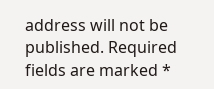address will not be published. Required fields are marked *